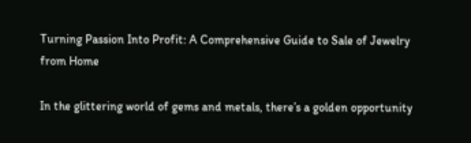Turning Passion Into Profit: A Comprehensive Guide to Sale of Jewelry from Home

In the glittering world of gems and metals, there’s a golden opportunity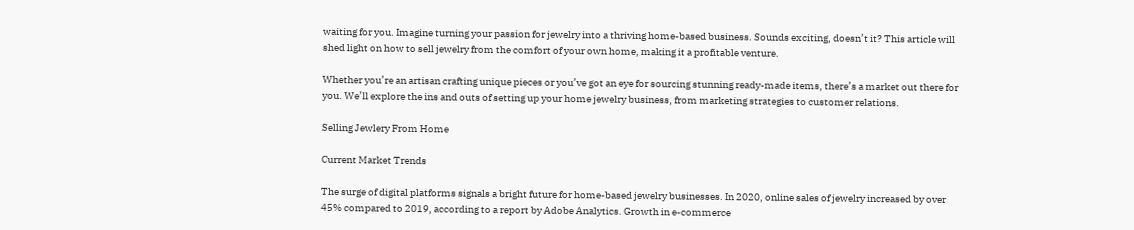waiting for you. Imagine turning your passion for jewelry into a thriving home-based business. Sounds exciting, doesn’t it? This article will shed light on how to sell jewelry from the comfort of your own home, making it a profitable venture.

Whether you’re an artisan crafting unique pieces or you’ve got an eye for sourcing stunning ready-made items, there’s a market out there for you. We’ll explore the ins and outs of setting up your home jewelry business, from marketing strategies to customer relations.

Selling Jewlery From Home

Current Market Trends

The surge of digital platforms signals a bright future for home-based jewelry businesses. In 2020, online sales of jewelry increased by over 45% compared to 2019, according to a report by Adobe Analytics. Growth in e-commerce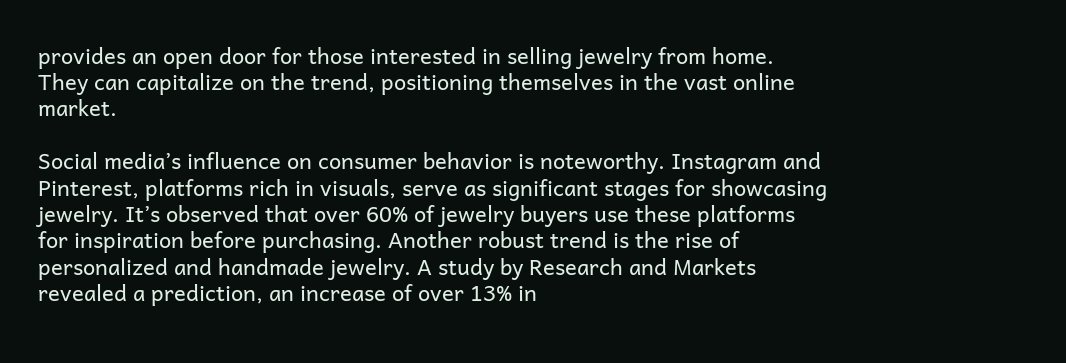provides an open door for those interested in selling jewelry from home. They can capitalize on the trend, positioning themselves in the vast online market.

Social media’s influence on consumer behavior is noteworthy. Instagram and Pinterest, platforms rich in visuals, serve as significant stages for showcasing jewelry. It’s observed that over 60% of jewelry buyers use these platforms for inspiration before purchasing. Another robust trend is the rise of personalized and handmade jewelry. A study by Research and Markets revealed a prediction, an increase of over 13% in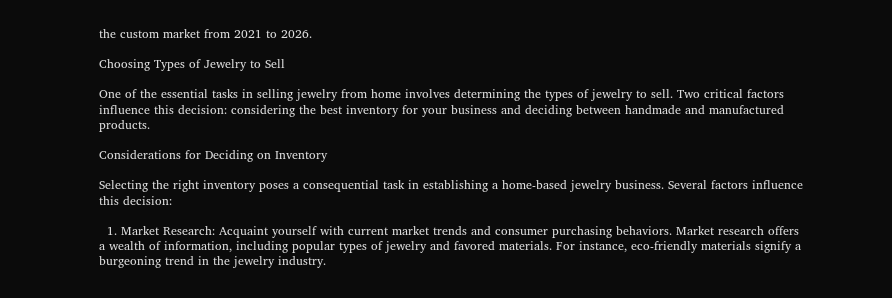the custom market from 2021 to 2026.

Choosing Types of Jewelry to Sell

One of the essential tasks in selling jewelry from home involves determining the types of jewelry to sell. Two critical factors influence this decision: considering the best inventory for your business and deciding between handmade and manufactured products.

Considerations for Deciding on Inventory

Selecting the right inventory poses a consequential task in establishing a home-based jewelry business. Several factors influence this decision:

  1. Market Research: Acquaint yourself with current market trends and consumer purchasing behaviors. Market research offers a wealth of information, including popular types of jewelry and favored materials. For instance, eco-friendly materials signify a burgeoning trend in the jewelry industry.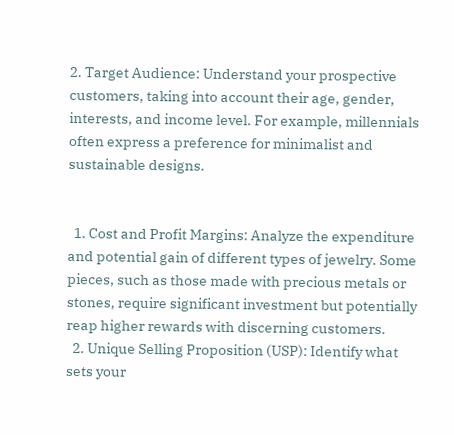2. Target Audience: Understand your prospective customers, taking into account their age, gender, interests, and income level. For example, millennials often express a preference for minimalist and sustainable designs.


  1. Cost and Profit Margins: Analyze the expenditure and potential gain of different types of jewelry. Some pieces, such as those made with precious metals or stones, require significant investment but potentially reap higher rewards with discerning customers.
  2. Unique Selling Proposition (USP): Identify what sets your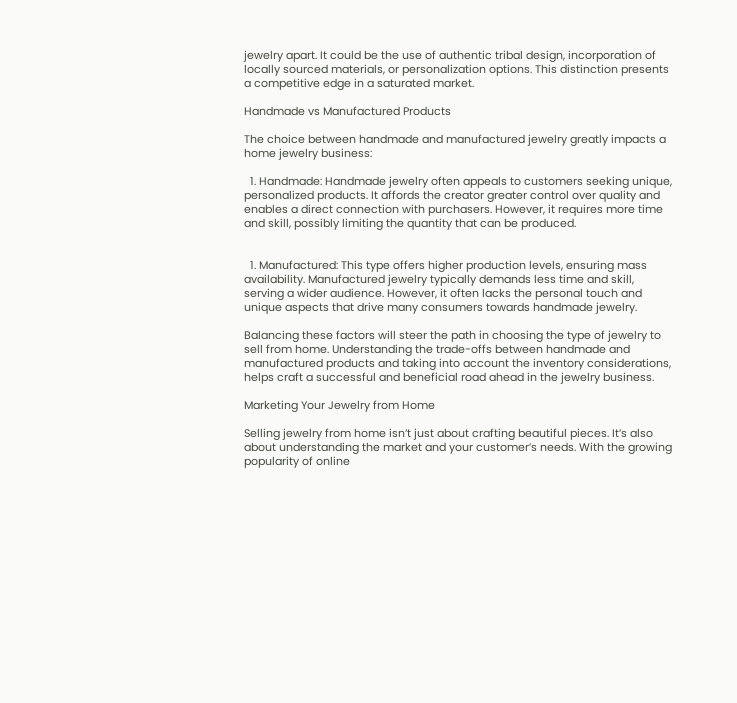jewelry apart. It could be the use of authentic tribal design, incorporation of locally sourced materials, or personalization options. This distinction presents a competitive edge in a saturated market.

Handmade vs Manufactured Products

The choice between handmade and manufactured jewelry greatly impacts a home jewelry business:

  1. Handmade: Handmade jewelry often appeals to customers seeking unique, personalized products. It affords the creator greater control over quality and enables a direct connection with purchasers. However, it requires more time and skill, possibly limiting the quantity that can be produced.


  1. Manufactured: This type offers higher production levels, ensuring mass availability. Manufactured jewelry typically demands less time and skill, serving a wider audience. However, it often lacks the personal touch and unique aspects that drive many consumers towards handmade jewelry.

Balancing these factors will steer the path in choosing the type of jewelry to sell from home. Understanding the trade-offs between handmade and manufactured products and taking into account the inventory considerations, helps craft a successful and beneficial road ahead in the jewelry business.

Marketing Your Jewelry from Home

Selling jewelry from home isn’t just about crafting beautiful pieces. It’s also about understanding the market and your customer’s needs. With the growing popularity of online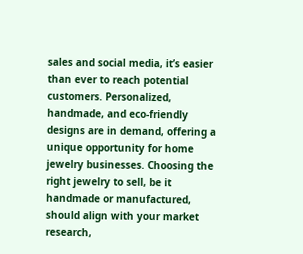sales and social media, it’s easier than ever to reach potential customers. Personalized, handmade, and eco-friendly designs are in demand, offering a unique opportunity for home jewelry businesses. Choosing the right jewelry to sell, be it handmade or manufactured, should align with your market research,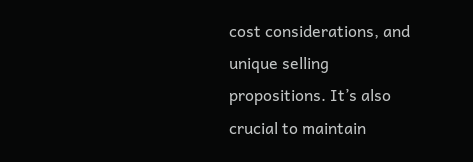cost considerations, and unique selling propositions. It’s also crucial to maintain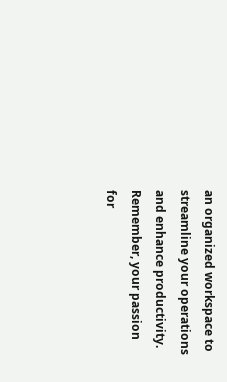an organized workspace to streamline your operations and enhance productivity. Remember, your passion for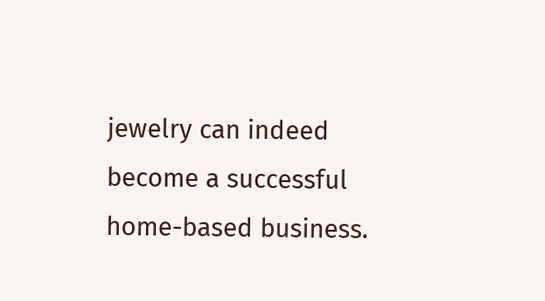jewelry can indeed become a successful home-based business.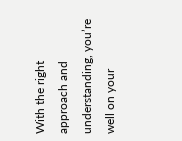With the right approach and understanding, you’re well on your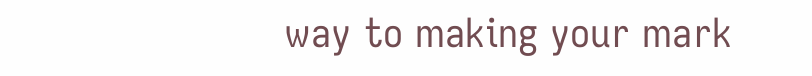way to making your mark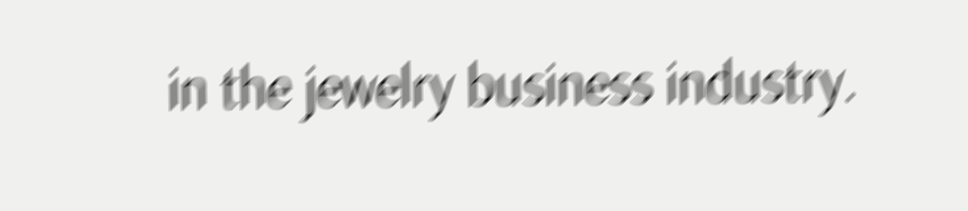in the jewelry business industry.